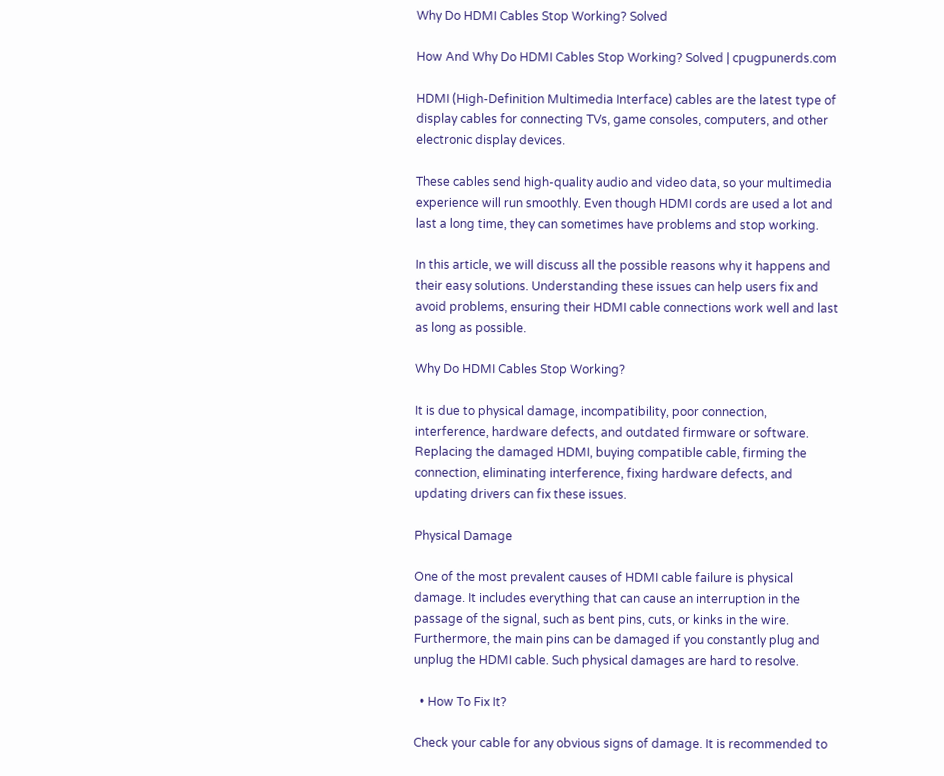Why Do HDMI Cables Stop Working? Solved

How And Why Do HDMI Cables Stop Working? Solved | cpugpunerds.com

HDMI (High-Definition Multimedia Interface) cables are the latest type of display cables for connecting TVs, game consoles, computers, and other electronic display devices.

These cables send high-quality audio and video data, so your multimedia experience will run smoothly. Even though HDMI cords are used a lot and last a long time, they can sometimes have problems and stop working.

In this article, we will discuss all the possible reasons why it happens and their easy solutions. Understanding these issues can help users fix and avoid problems, ensuring their HDMI cable connections work well and last as long as possible.

Why Do HDMI Cables Stop Working?

It is due to physical damage, incompatibility, poor connection, interference, hardware defects, and outdated firmware or software. Replacing the damaged HDMI, buying compatible cable, firming the connection, eliminating interference, fixing hardware defects, and updating drivers can fix these issues.

Physical Damage

One of the most prevalent causes of HDMI cable failure is physical damage. It includes everything that can cause an interruption in the passage of the signal, such as bent pins, cuts, or kinks in the wire. Furthermore, the main pins can be damaged if you constantly plug and unplug the HDMI cable. Such physical damages are hard to resolve.

  • How To Fix It?

Check your cable for any obvious signs of damage. It is recommended to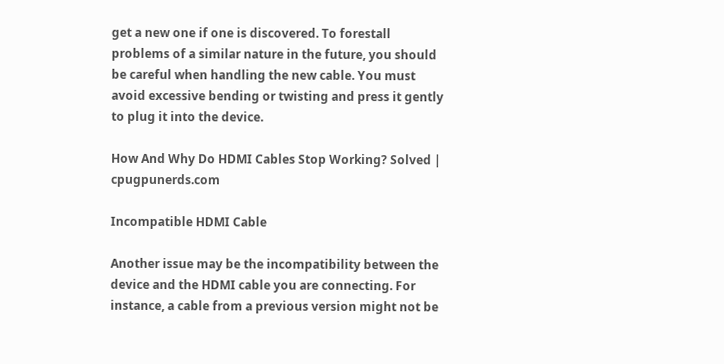get a new one if one is discovered. To forestall problems of a similar nature in the future, you should be careful when handling the new cable. You must avoid excessive bending or twisting and press it gently to plug it into the device.

How And Why Do HDMI Cables Stop Working? Solved | cpugpunerds.com

Incompatible HDMI Cable

Another issue may be the incompatibility between the device and the HDMI cable you are connecting. For instance, a cable from a previous version might not be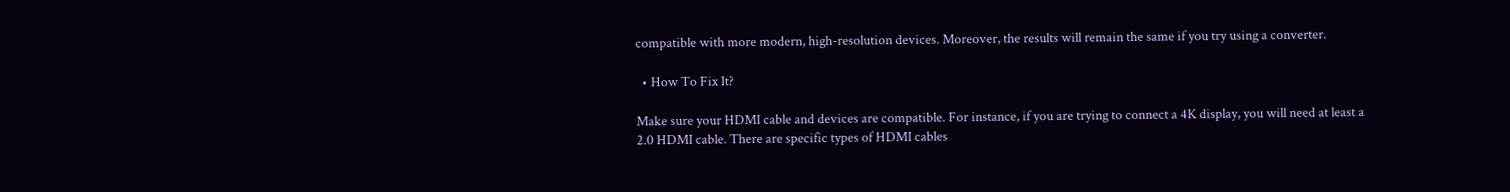compatible with more modern, high-resolution devices. Moreover, the results will remain the same if you try using a converter.

  • How To Fix It?

Make sure your HDMI cable and devices are compatible. For instance, if you are trying to connect a 4K display, you will need at least a 2.0 HDMI cable. There are specific types of HDMI cables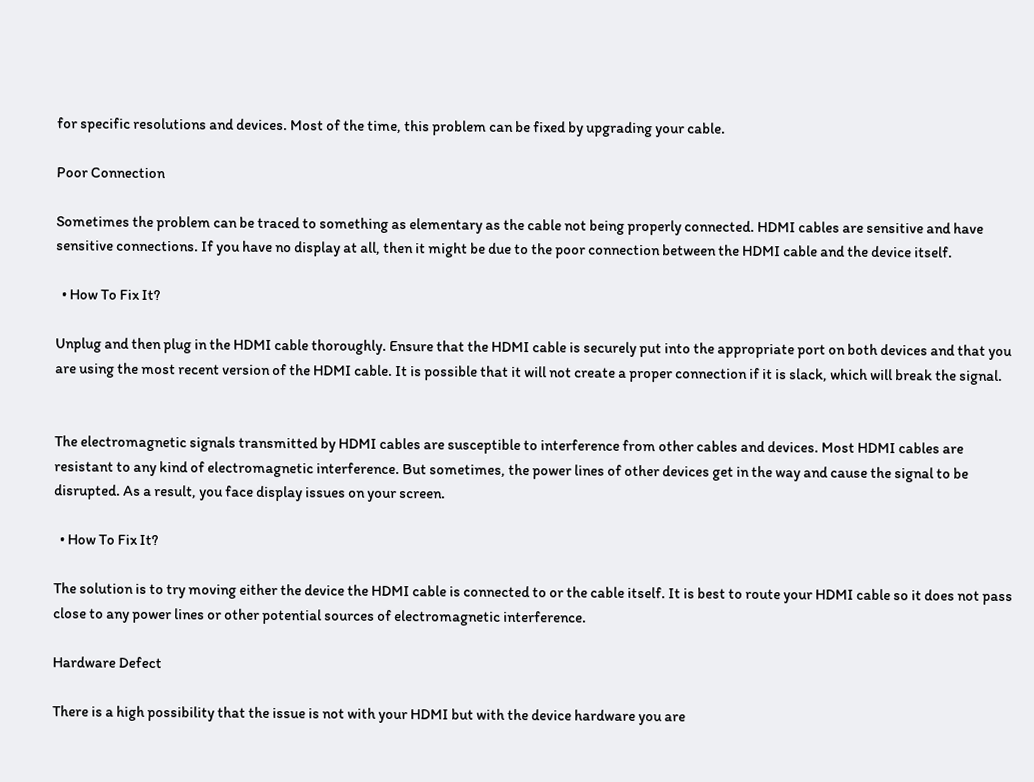for specific resolutions and devices. Most of the time, this problem can be fixed by upgrading your cable.

Poor Connection

Sometimes the problem can be traced to something as elementary as the cable not being properly connected. HDMI cables are sensitive and have sensitive connections. If you have no display at all, then it might be due to the poor connection between the HDMI cable and the device itself.

  • How To Fix It?

Unplug and then plug in the HDMI cable thoroughly. Ensure that the HDMI cable is securely put into the appropriate port on both devices and that you are using the most recent version of the HDMI cable. It is possible that it will not create a proper connection if it is slack, which will break the signal.


The electromagnetic signals transmitted by HDMI cables are susceptible to interference from other cables and devices. Most HDMI cables are resistant to any kind of electromagnetic interference. But sometimes, the power lines of other devices get in the way and cause the signal to be disrupted. As a result, you face display issues on your screen.

  • How To Fix It?

The solution is to try moving either the device the HDMI cable is connected to or the cable itself. It is best to route your HDMI cable so it does not pass close to any power lines or other potential sources of electromagnetic interference.

Hardware Defect

There is a high possibility that the issue is not with your HDMI but with the device hardware you are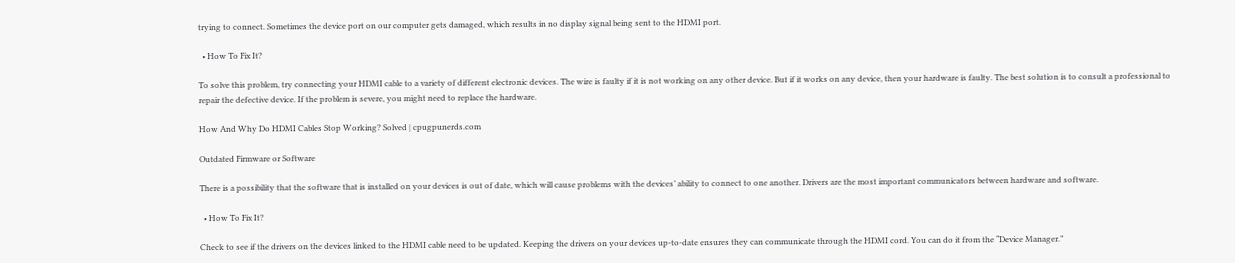trying to connect. Sometimes the device port on our computer gets damaged, which results in no display signal being sent to the HDMI port.

  • How To Fix It?

To solve this problem, try connecting your HDMI cable to a variety of different electronic devices. The wire is faulty if it is not working on any other device. But if it works on any device, then your hardware is faulty. The best solution is to consult a professional to repair the defective device. If the problem is severe, you might need to replace the hardware.

How And Why Do HDMI Cables Stop Working? Solved | cpugpunerds.com

Outdated Firmware or Software

There is a possibility that the software that is installed on your devices is out of date, which will cause problems with the devices’ ability to connect to one another. Drivers are the most important communicators between hardware and software.

  • How To Fix It?

Check to see if the drivers on the devices linked to the HDMI cable need to be updated. Keeping the drivers on your devices up-to-date ensures they can communicate through the HDMI cord. You can do it from the “Device Manager.”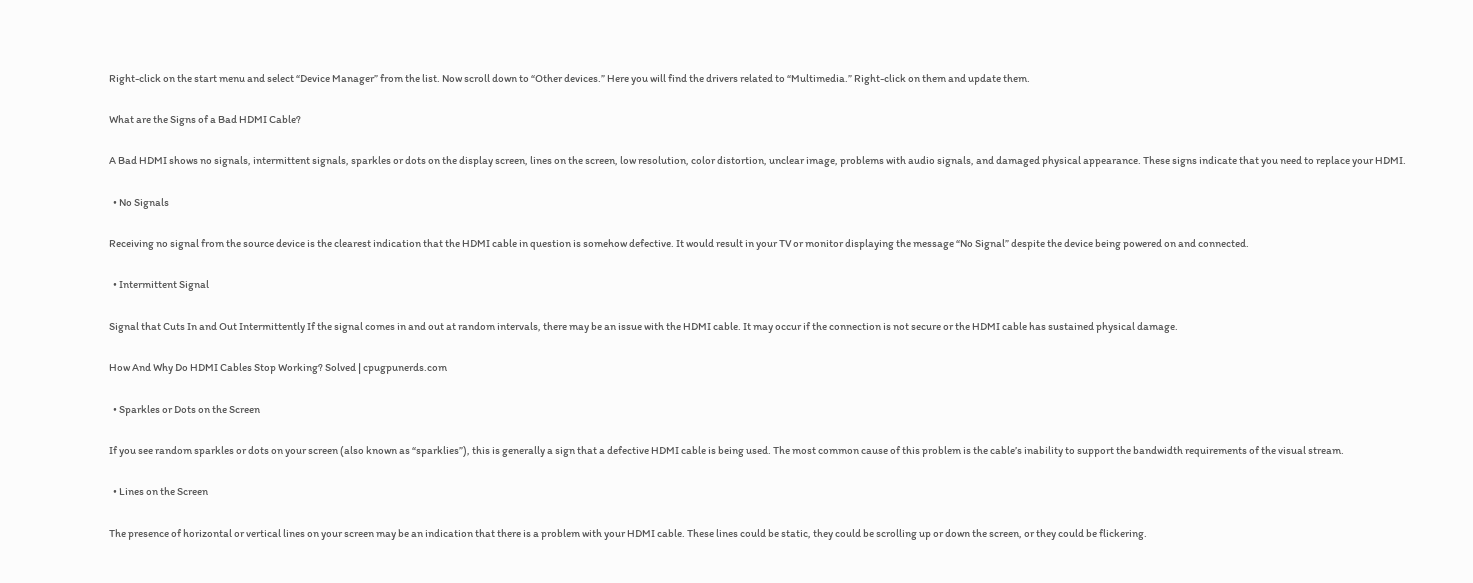Right-click on the start menu and select “Device Manager” from the list. Now scroll down to “Other devices.” Here you will find the drivers related to “Multimedia.” Right-click on them and update them.

What are the Signs of a Bad HDMI Cable?

A Bad HDMI shows no signals, intermittent signals, sparkles or dots on the display screen, lines on the screen, low resolution, color distortion, unclear image, problems with audio signals, and damaged physical appearance. These signs indicate that you need to replace your HDMI.

  • No Signals

Receiving no signal from the source device is the clearest indication that the HDMI cable in question is somehow defective. It would result in your TV or monitor displaying the message “No Signal” despite the device being powered on and connected.

  • Intermittent Signal

Signal that Cuts In and Out Intermittently If the signal comes in and out at random intervals, there may be an issue with the HDMI cable. It may occur if the connection is not secure or the HDMI cable has sustained physical damage.

How And Why Do HDMI Cables Stop Working? Solved | cpugpunerds.com

  • Sparkles or Dots on the Screen

If you see random sparkles or dots on your screen (also known as “sparklies”), this is generally a sign that a defective HDMI cable is being used. The most common cause of this problem is the cable’s inability to support the bandwidth requirements of the visual stream.

  • Lines on the Screen

The presence of horizontal or vertical lines on your screen may be an indication that there is a problem with your HDMI cable. These lines could be static, they could be scrolling up or down the screen, or they could be flickering.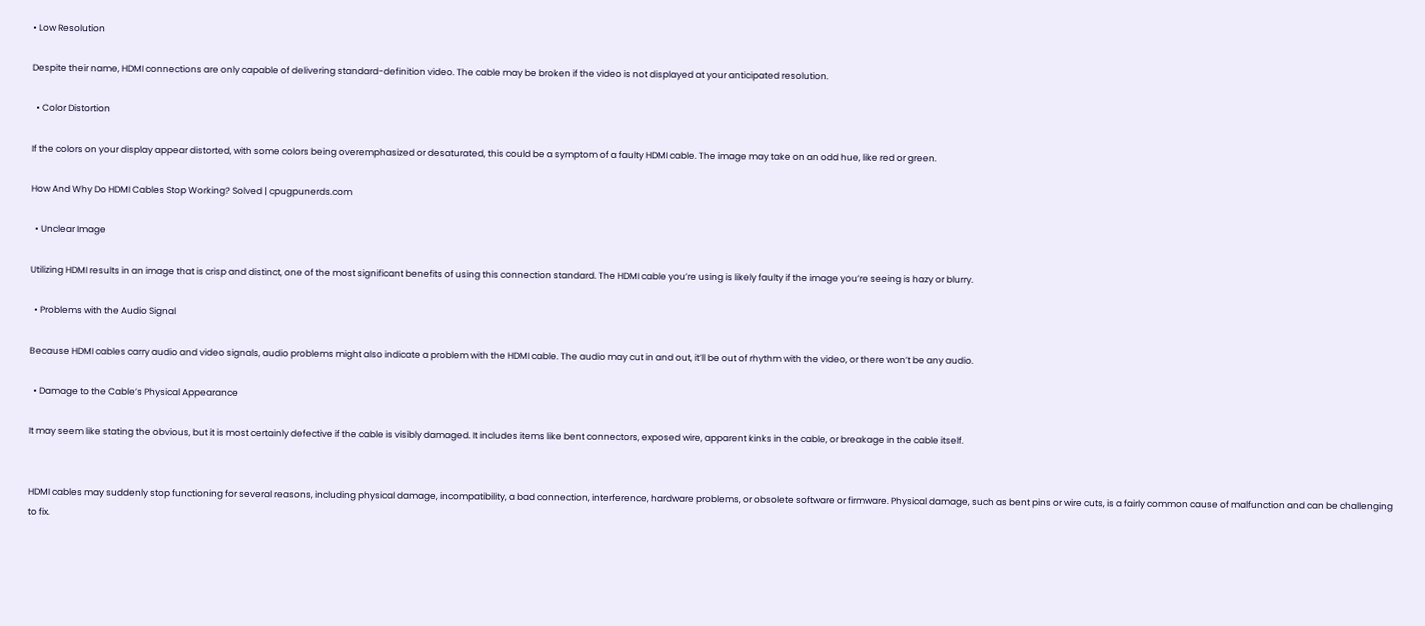• Low Resolution

Despite their name, HDMI connections are only capable of delivering standard-definition video. The cable may be broken if the video is not displayed at your anticipated resolution.

  • Color Distortion

If the colors on your display appear distorted, with some colors being overemphasized or desaturated, this could be a symptom of a faulty HDMI cable. The image may take on an odd hue, like red or green.

How And Why Do HDMI Cables Stop Working? Solved | cpugpunerds.com

  • Unclear Image

Utilizing HDMI results in an image that is crisp and distinct, one of the most significant benefits of using this connection standard. The HDMI cable you’re using is likely faulty if the image you’re seeing is hazy or blurry.

  • Problems with the Audio Signal

Because HDMI cables carry audio and video signals, audio problems might also indicate a problem with the HDMI cable. The audio may cut in and out, it’ll be out of rhythm with the video, or there won’t be any audio.

  • Damage to the Cable’s Physical Appearance

It may seem like stating the obvious, but it is most certainly defective if the cable is visibly damaged. It includes items like bent connectors, exposed wire, apparent kinks in the cable, or breakage in the cable itself.


HDMI cables may suddenly stop functioning for several reasons, including physical damage, incompatibility, a bad connection, interference, hardware problems, or obsolete software or firmware. Physical damage, such as bent pins or wire cuts, is a fairly common cause of malfunction and can be challenging to fix.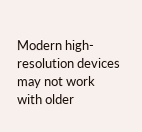Modern high-resolution devices may not work with older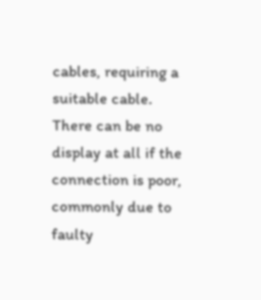cables, requiring a suitable cable. There can be no display at all if the connection is poor, commonly due to faulty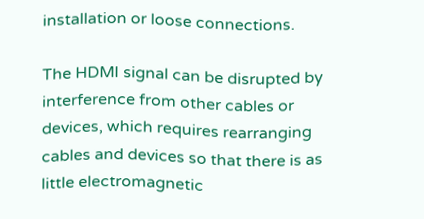installation or loose connections.

The HDMI signal can be disrupted by interference from other cables or devices, which requires rearranging cables and devices so that there is as little electromagnetic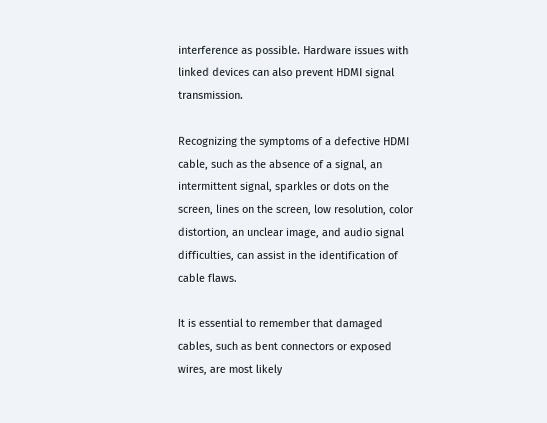interference as possible. Hardware issues with linked devices can also prevent HDMI signal transmission.

Recognizing the symptoms of a defective HDMI cable, such as the absence of a signal, an intermittent signal, sparkles or dots on the screen, lines on the screen, low resolution, color distortion, an unclear image, and audio signal difficulties, can assist in the identification of cable flaws.

It is essential to remember that damaged cables, such as bent connectors or exposed wires, are most likely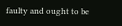faulty and ought to be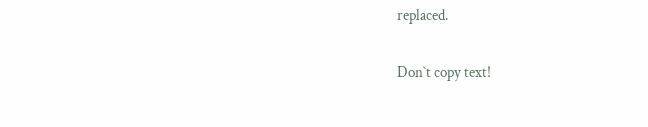replaced.

Don`t copy text!